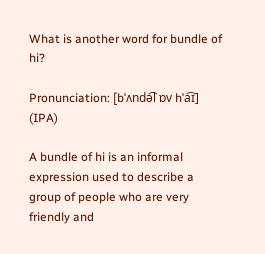What is another word for bundle of hi?

Pronunciation: [bˈʌndə͡l ɒv hˈa͡ɪ] (IPA)

A bundle of hi is an informal expression used to describe a group of people who are very friendly and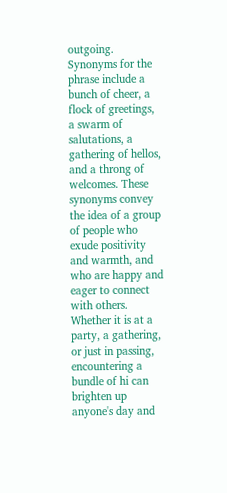outgoing. Synonyms for the phrase include a bunch of cheer, a flock of greetings, a swarm of salutations, a gathering of hellos, and a throng of welcomes. These synonyms convey the idea of a group of people who exude positivity and warmth, and who are happy and eager to connect with others. Whether it is at a party, a gathering, or just in passing, encountering a bundle of hi can brighten up anyone's day and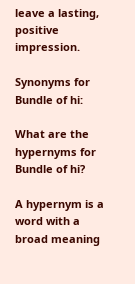leave a lasting, positive impression.

Synonyms for Bundle of hi:

What are the hypernyms for Bundle of hi?

A hypernym is a word with a broad meaning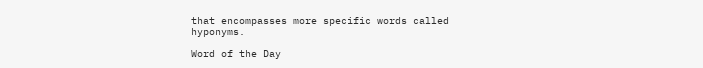that encompasses more specific words called hyponyms.

Word of the Day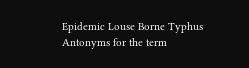Epidemic Louse Borne Typhus
Antonyms for the term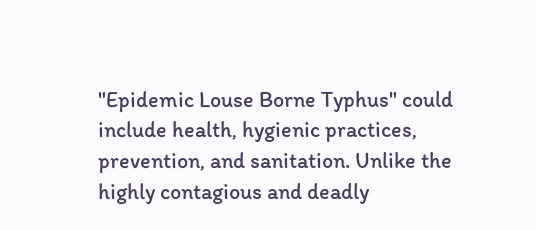"Epidemic Louse Borne Typhus" could include health, hygienic practices, prevention, and sanitation. Unlike the highly contagious and deadly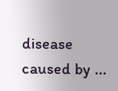disease caused by ...